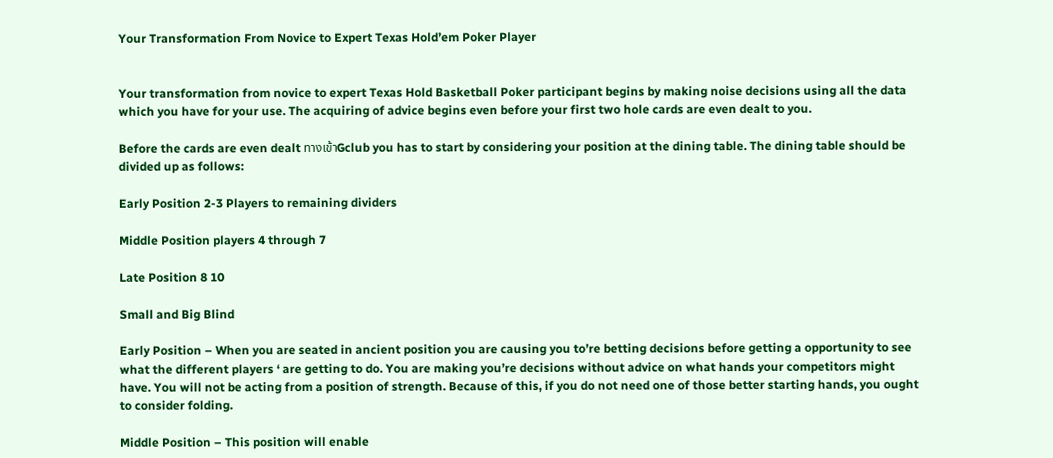Your Transformation From Novice to Expert Texas Hold’em Poker Player


Your transformation from novice to expert Texas Hold Basketball Poker participant begins by making noise decisions using all the data which you have for your use. The acquiring of advice begins even before your first two hole cards are even dealt to you.

Before the cards are even dealt ทางเข้าGclub you has to start by considering your position at the dining table. The dining table should be divided up as follows:

Early Position 2-3 Players to remaining dividers

Middle Position players 4 through 7

Late Position 8 10

Small and Big Blind

Early Position – When you are seated in ancient position you are causing you to’re betting decisions before getting a opportunity to see what the different players ‘ are getting to do. You are making you’re decisions without advice on what hands your competitors might have. You will not be acting from a position of strength. Because of this, if you do not need one of those better starting hands, you ought to consider folding.

Middle Position – This position will enable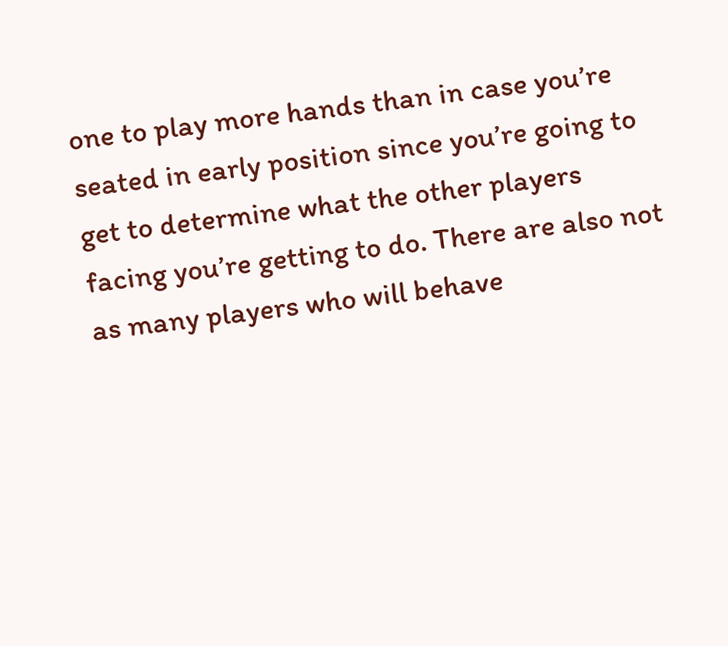one to play more hands than in case you’re seated in early position since you’re going to get to determine what the other players facing you’re getting to do. There are also not as many players who will behave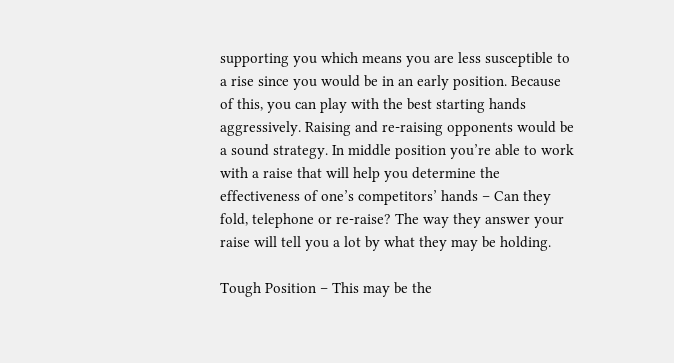supporting you which means you are less susceptible to a rise since you would be in an early position. Because of this, you can play with the best starting hands aggressively. Raising and re-raising opponents would be a sound strategy. In middle position you’re able to work with a raise that will help you determine the effectiveness of one’s competitors’ hands – Can they fold, telephone or re-raise? The way they answer your raise will tell you a lot by what they may be holding.

Tough Position – This may be the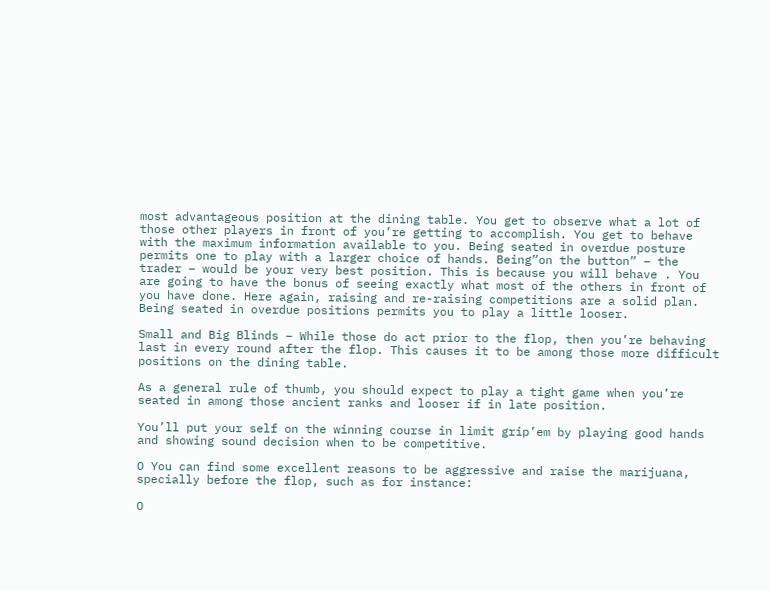most advantageous position at the dining table. You get to observe what a lot of those other players in front of you’re getting to accomplish. You get to behave with the maximum information available to you. Being seated in overdue posture permits one to play with a larger choice of hands. Being”on the button” – the trader – would be your very best position. This is because you will behave . You are going to have the bonus of seeing exactly what most of the others in front of you have done. Here again, raising and re-raising competitions are a solid plan. Being seated in overdue positions permits you to play a little looser.

Small and Big Blinds – While those do act prior to the flop, then you’re behaving last in every round after the flop. This causes it to be among those more difficult positions on the dining table.

As a general rule of thumb, you should expect to play a tight game when you’re seated in among those ancient ranks and looser if in late position.

You’ll put your self on the winning course in limit grip’em by playing good hands and showing sound decision when to be competitive.

O You can find some excellent reasons to be aggressive and raise the marijuana, specially before the flop, such as for instance:

O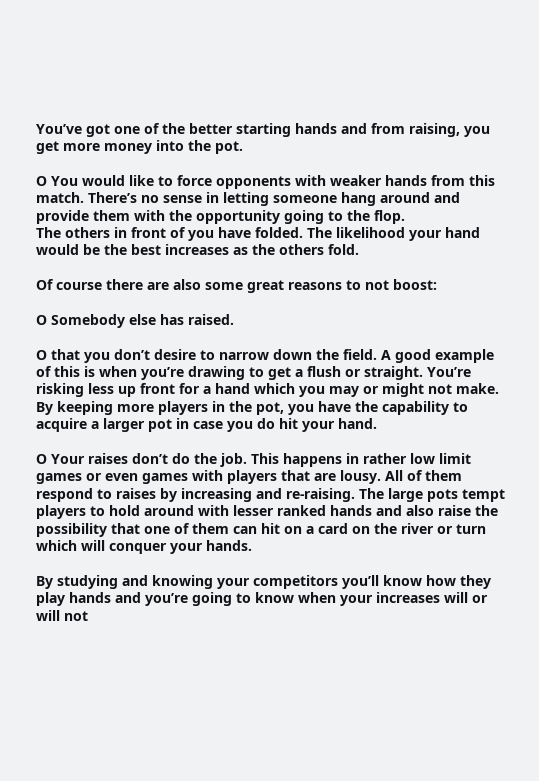You’ve got one of the better starting hands and from raising, you get more money into the pot.

O You would like to force opponents with weaker hands from this match. There’s no sense in letting someone hang around and provide them with the opportunity going to the flop.
The others in front of you have folded. The likelihood your hand would be the best increases as the others fold.

Of course there are also some great reasons to not boost:

O Somebody else has raised.

O that you don’t desire to narrow down the field. A good example of this is when you’re drawing to get a flush or straight. You’re risking less up front for a hand which you may or might not make. By keeping more players in the pot, you have the capability to acquire a larger pot in case you do hit your hand.

O Your raises don’t do the job. This happens in rather low limit games or even games with players that are lousy. All of them respond to raises by increasing and re-raising. The large pots tempt players to hold around with lesser ranked hands and also raise the possibility that one of them can hit on a card on the river or turn which will conquer your hands.

By studying and knowing your competitors you’ll know how they play hands and you’re going to know when your increases will or will not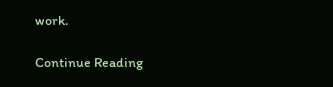work.

Continue Reading